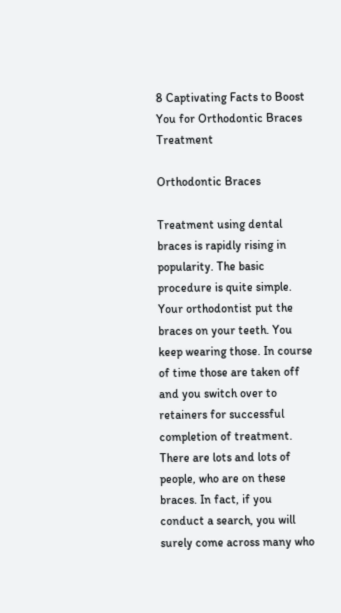8 Captivating Facts to Boost You for Orthodontic Braces Treatment

Orthodontic Braces

Treatment using dental braces is rapidly rising in popularity. The basic procedure is quite simple. Your orthodontist put the braces on your teeth. You keep wearing those. In course of time those are taken off and you switch over to retainers for successful completion of treatment. There are lots and lots of people, who are on these braces. In fact, if you conduct a search, you will surely come across many who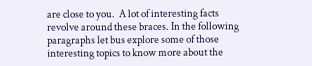are close to you.  A lot of interesting facts revolve around these braces. In the following paragraphs let bus explore some of those interesting topics to know more about the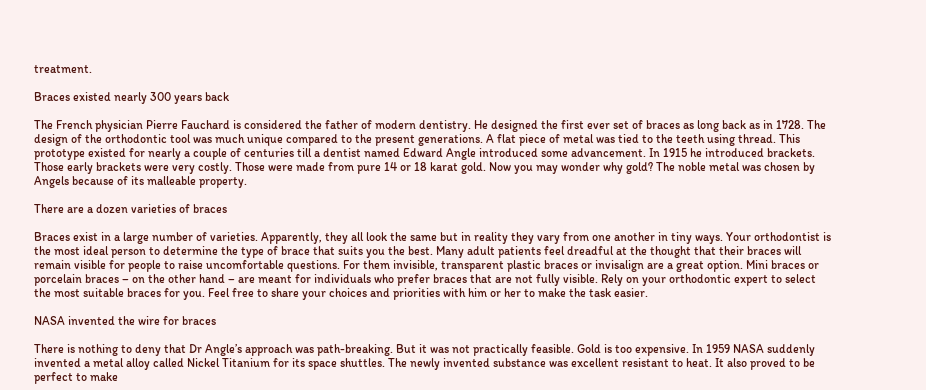treatment.

Braces existed nearly 300 years back

The French physician Pierre Fauchard is considered the father of modern dentistry. He designed the first ever set of braces as long back as in 1728. The design of the orthodontic tool was much unique compared to the present generations. A flat piece of metal was tied to the teeth using thread. This prototype existed for nearly a couple of centuries till a dentist named Edward Angle introduced some advancement. In 1915 he introduced brackets. Those early brackets were very costly. Those were made from pure 14 or 18 karat gold. Now you may wonder why gold? The noble metal was chosen by Angels because of its malleable property.

There are a dozen varieties of braces

Braces exist in a large number of varieties. Apparently, they all look the same but in reality they vary from one another in tiny ways. Your orthodontist is the most ideal person to determine the type of brace that suits you the best. Many adult patients feel dreadful at the thought that their braces will remain visible for people to raise uncomfortable questions. For them invisible, transparent plastic braces or invisalign are a great option. Mini braces or porcelain braces – on the other hand – are meant for individuals who prefer braces that are not fully visible. Rely on your orthodontic expert to select the most suitable braces for you. Feel free to share your choices and priorities with him or her to make the task easier.

NASA invented the wire for braces

There is nothing to deny that Dr Angle’s approach was path-breaking. But it was not practically feasible. Gold is too expensive. In 1959 NASA suddenly invented a metal alloy called Nickel Titanium for its space shuttles. The newly invented substance was excellent resistant to heat. It also proved to be perfect to make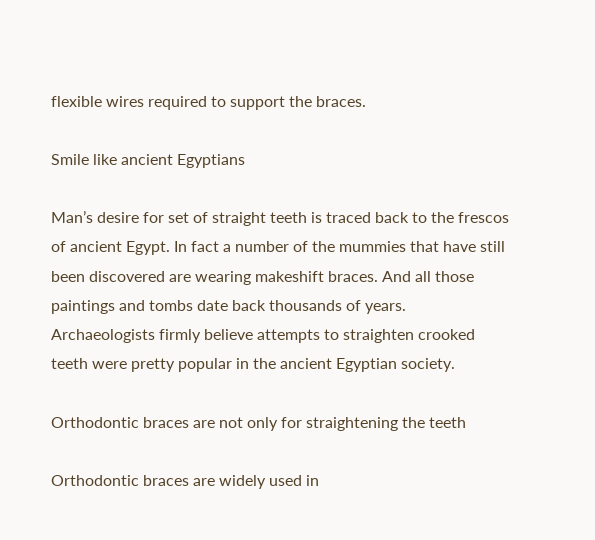flexible wires required to support the braces.

Smile like ancient Egyptians

Man’s desire for set of straight teeth is traced back to the frescos of ancient Egypt. In fact a number of the mummies that have still been discovered are wearing makeshift braces. And all those paintings and tombs date back thousands of years. Archaeologists firmly believe attempts to straighten crooked teeth were pretty popular in the ancient Egyptian society.

Orthodontic braces are not only for straightening the teeth

Orthodontic braces are widely used in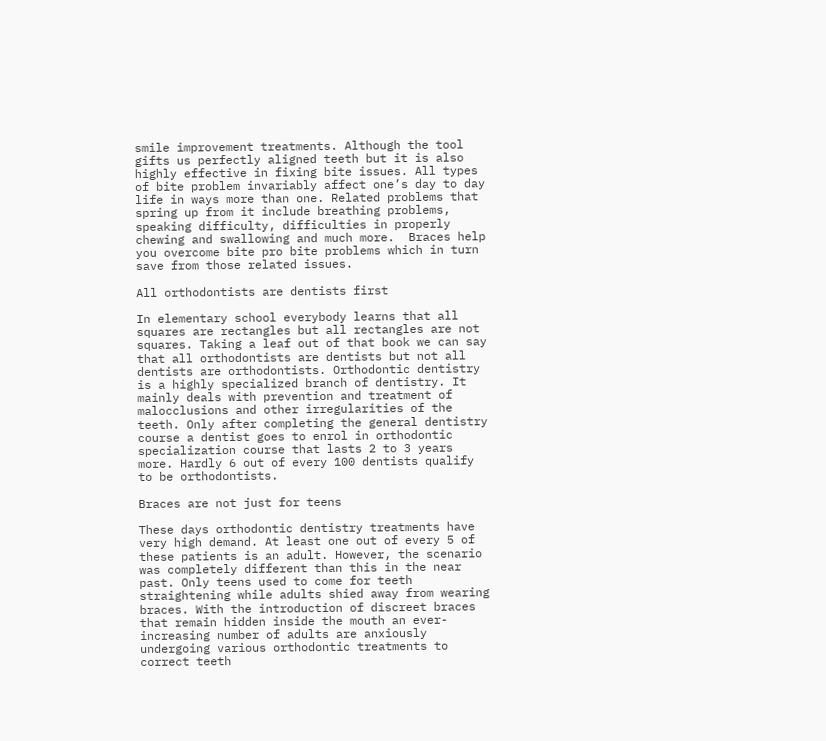smile improvement treatments. Although the tool gifts us perfectly aligned teeth but it is also highly effective in fixing bite issues. All types of bite problem invariably affect one’s day to day life in ways more than one. Related problems that spring up from it include breathing problems, speaking difficulty, difficulties in properly chewing and swallowing and much more.  Braces help you overcome bite pro bite problems which in turn save from those related issues.

All orthodontists are dentists first

In elementary school everybody learns that all squares are rectangles but all rectangles are not squares. Taking a leaf out of that book we can say that all orthodontists are dentists but not all dentists are orthodontists. Orthodontic dentistry is a highly specialized branch of dentistry. It mainly deals with prevention and treatment of malocclusions and other irregularities of the teeth. Only after completing the general dentistry course a dentist goes to enrol in orthodontic specialization course that lasts 2 to 3 years more. Hardly 6 out of every 100 dentists qualify to be orthodontists.

Braces are not just for teens

These days orthodontic dentistry treatments have very high demand. At least one out of every 5 of these patients is an adult. However, the scenario was completely different than this in the near past. Only teens used to come for teeth straightening while adults shied away from wearing braces. With the introduction of discreet braces that remain hidden inside the mouth an ever-increasing number of adults are anxiously undergoing various orthodontic treatments to correct teeth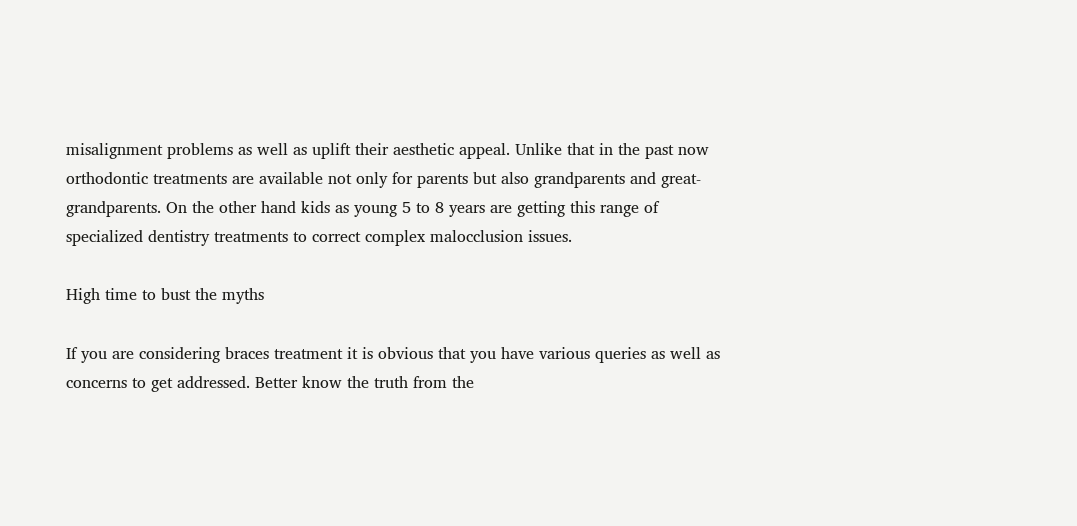misalignment problems as well as uplift their aesthetic appeal. Unlike that in the past now orthodontic treatments are available not only for parents but also grandparents and great-grandparents. On the other hand kids as young 5 to 8 years are getting this range of specialized dentistry treatments to correct complex malocclusion issues.

High time to bust the myths

If you are considering braces treatment it is obvious that you have various queries as well as concerns to get addressed. Better know the truth from the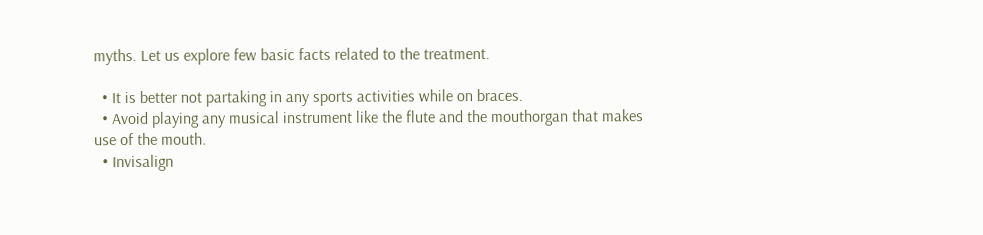myths. Let us explore few basic facts related to the treatment.

  • It is better not partaking in any sports activities while on braces.
  • Avoid playing any musical instrument like the flute and the mouthorgan that makes use of the mouth.
  • Invisalign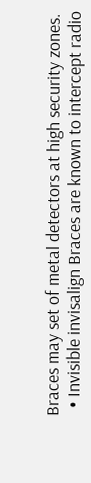Braces may set of metal detectors at high security zones.
  • Invisible invisalign Braces are known to intercept radio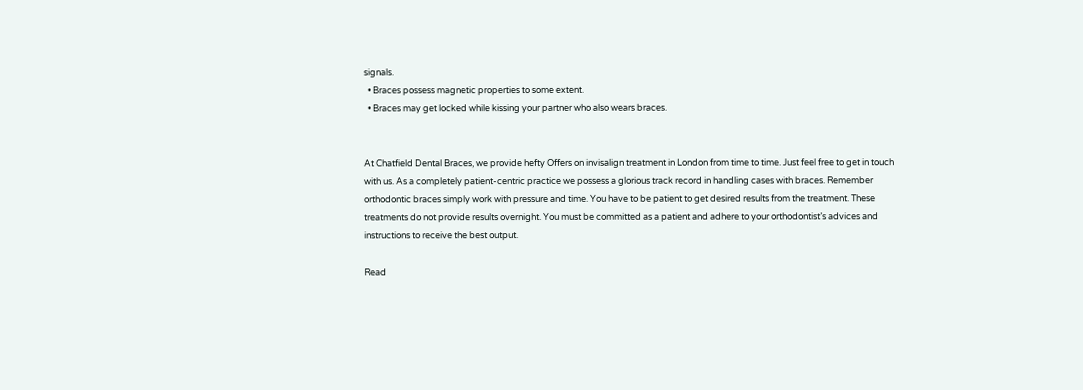signals.
  • Braces possess magnetic properties to some extent.
  • Braces may get locked while kissing your partner who also wears braces.


At Chatfield Dental Braces, we provide hefty Offers on invisalign treatment in London from time to time. Just feel free to get in touch with us. As a completely patient-centric practice we possess a glorious track record in handling cases with braces. Remember orthodontic braces simply work with pressure and time. You have to be patient to get desired results from the treatment. These treatments do not provide results overnight. You must be committed as a patient and adhere to your orthodontist’s advices and instructions to receive the best output.

Read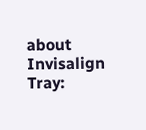about Invisalign Tray: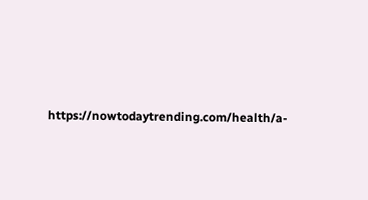https://nowtodaytrending.com/health/a-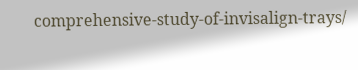comprehensive-study-of-invisalign-trays/